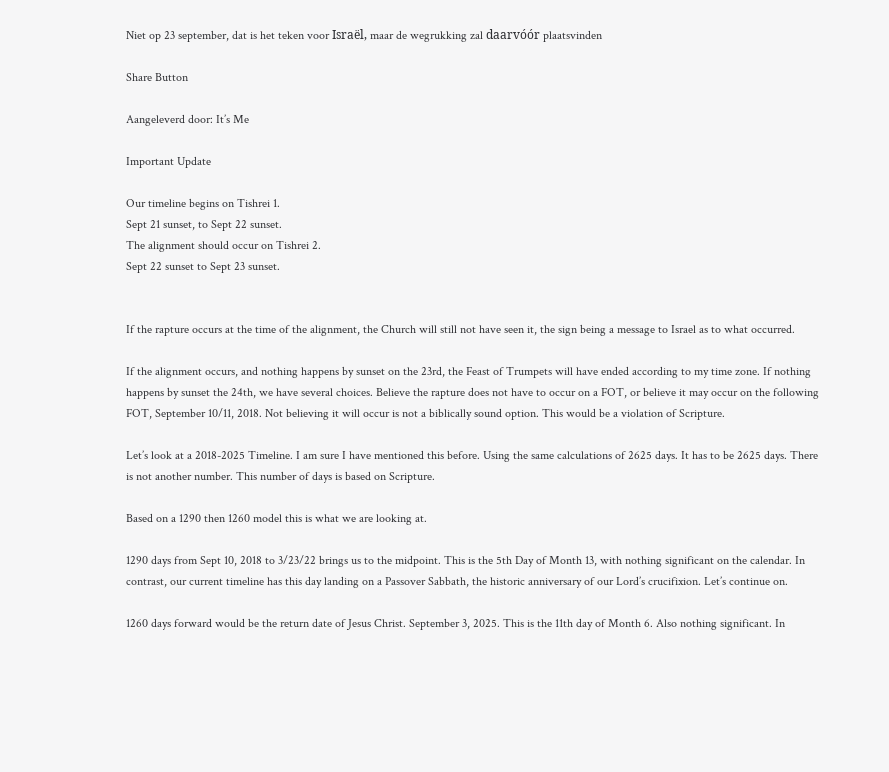Niet op 23 september, dat is het teken voor Israël, maar de wegrukking zal daarvóór plaatsvinden

Share Button

Aangeleverd door: It’s Me

Important Update

Our timeline begins on Tishrei 1.
Sept 21 sunset, to Sept 22 sunset.
The alignment should occur on Tishrei 2.
Sept 22 sunset to Sept 23 sunset.


If the rapture occurs at the time of the alignment, the Church will still not have seen it, the sign being a message to Israel as to what occurred.

If the alignment occurs, and nothing happens by sunset on the 23rd, the Feast of Trumpets will have ended according to my time zone. If nothing happens by sunset the 24th, we have several choices. Believe the rapture does not have to occur on a FOT, or believe it may occur on the following FOT, September 10/11, 2018. Not believing it will occur is not a biblically sound option. This would be a violation of Scripture.

Let’s look at a 2018-2025 Timeline. I am sure I have mentioned this before. Using the same calculations of 2625 days. It has to be 2625 days. There is not another number. This number of days is based on Scripture.

Based on a 1290 then 1260 model this is what we are looking at.

1290 days from Sept 10, 2018 to 3/23/22 brings us to the midpoint. This is the 5th Day of Month 13, with nothing significant on the calendar. In contrast, our current timeline has this day landing on a Passover Sabbath, the historic anniversary of our Lord’s crucifixion. Let’s continue on.

1260 days forward would be the return date of Jesus Christ. September 3, 2025. This is the 11th day of Month 6. Also nothing significant. In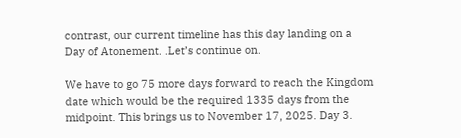contrast, our current timeline has this day landing on a Day of Atonement. .Let’s continue on.

We have to go 75 more days forward to reach the Kingdom date which would be the required 1335 days from the midpoint. This brings us to November 17, 2025. Day 3.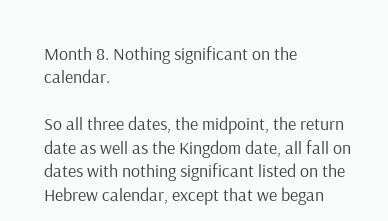Month 8. Nothing significant on the calendar.

So all three dates, the midpoint, the return date as well as the Kingdom date, all fall on dates with nothing significant listed on the Hebrew calendar, except that we began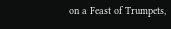on a Feast of Trumpets,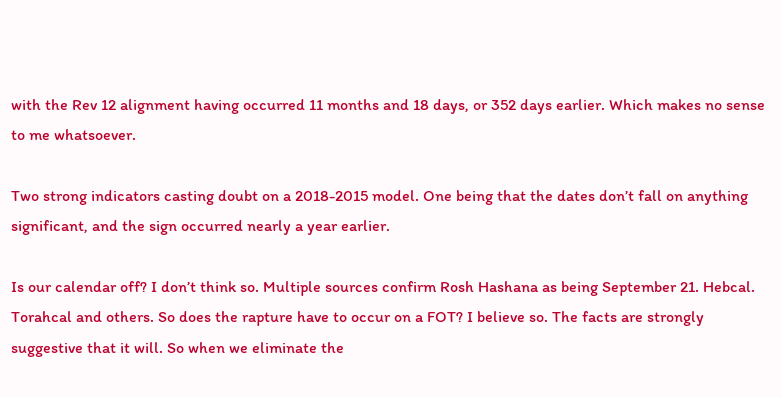with the Rev 12 alignment having occurred 11 months and 18 days, or 352 days earlier. Which makes no sense to me whatsoever.

Two strong indicators casting doubt on a 2018-2015 model. One being that the dates don’t fall on anything significant, and the sign occurred nearly a year earlier.

Is our calendar off? I don’t think so. Multiple sources confirm Rosh Hashana as being September 21. Hebcal. Torahcal and others. So does the rapture have to occur on a FOT? I believe so. The facts are strongly suggestive that it will. So when we eliminate the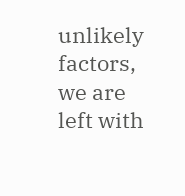unlikely factors, we are left with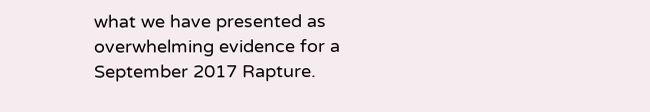what we have presented as overwhelming evidence for a September 2017 Rapture.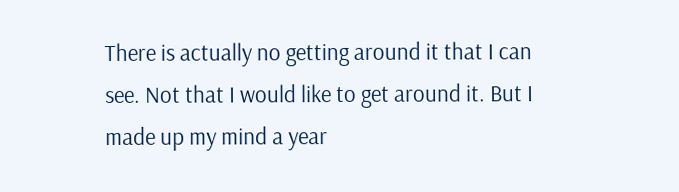There is actually no getting around it that I can see. Not that I would like to get around it. But I made up my mind a year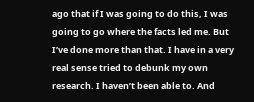ago that if I was going to do this, I was going to go where the facts led me. But I’ve done more than that. I have in a very real sense tried to debunk my own research. I haven’t been able to. And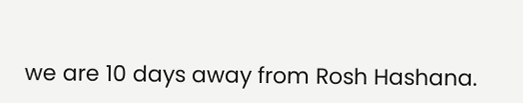we are 10 days away from Rosh Hashana.